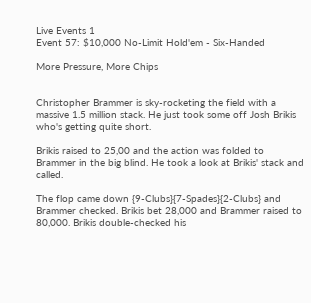Live Events 1
Event 57: $10,000 No-Limit Hold'em - Six-Handed

More Pressure, More Chips


Christopher Brammer is sky-rocketing the field with a massive 1.5 million stack. He just took some off Josh Brikis who's getting quite short.

Brikis raised to 25,00 and the action was folded to Brammer in the big blind. He took a look at Brikis' stack and called.

The flop came down {9-Clubs}{7-Spades}{2-Clubs} and Brammer checked. Brikis bet 28,000 and Brammer raised to 80,000. Brikis double-checked his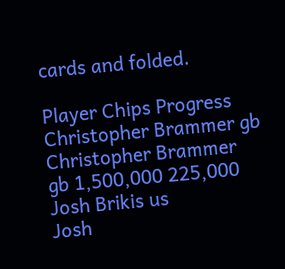cards and folded.

Player Chips Progress
Christopher Brammer gb
Christopher Brammer
gb 1,500,000 225,000
Josh Brikis us
Josh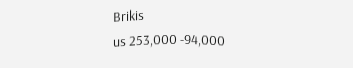Brikis
us 253,000 -94,000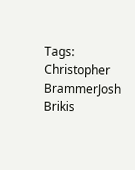Tags: Christopher BrammerJosh Brikis